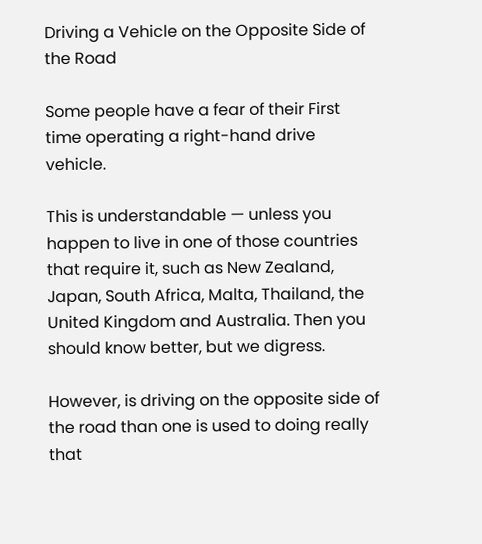Driving a Vehicle on the Opposite Side of the Road

Some people have a fear of their First time operating a right-hand drive vehicle.

This is understandable — unless you happen to live in one of those countries that require it, such as New Zealand, Japan, South Africa, Malta, Thailand, the United Kingdom and Australia. Then you should know better, but we digress.

However, is driving on the opposite side of the road than one is used to doing really that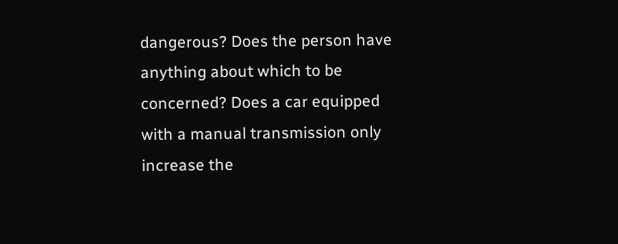dangerous? Does the person have anything about which to be concerned? Does a car equipped with a manual transmission only increase the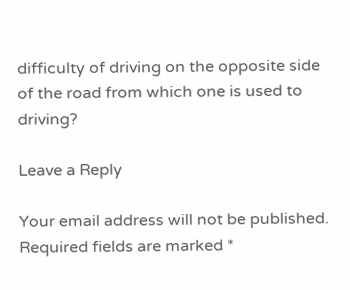difficulty of driving on the opposite side of the road from which one is used to driving?

Leave a Reply

Your email address will not be published. Required fields are marked *